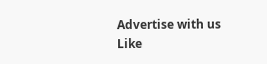Advertise with us
Like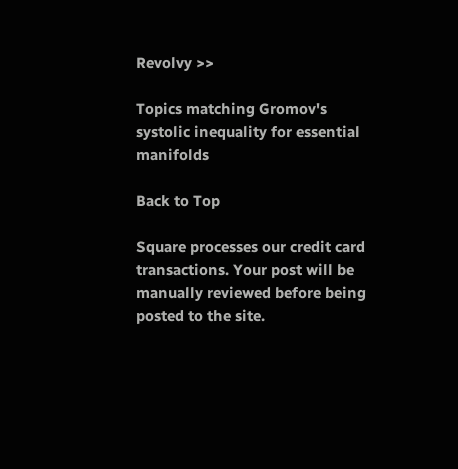Revolvy >>

Topics matching Gromov's systolic inequality for essential manifolds

Back to Top

Square processes our credit card transactions. Your post will be manually reviewed before being posted to the site.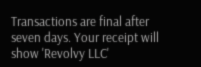Transactions are final after seven days. Your receipt will show 'Revolvy LLC'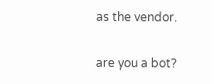as the vendor.

are you a bot?